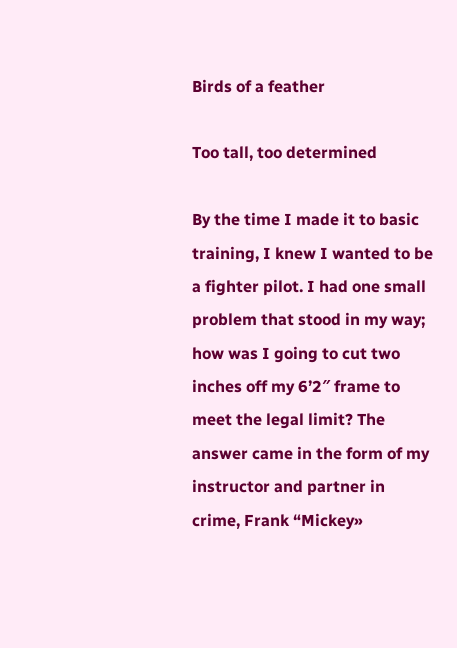Birds of a feather

Too tall, too determined

By the time I made it to basic training, I knew I wanted to be a fighter pilot. I had one small problem that stood in my way; how was I going to cut two inches off my 6’2″ frame to meet the legal limit? The answer came in the form of my instructor and partner in crime, Frank “Mickey»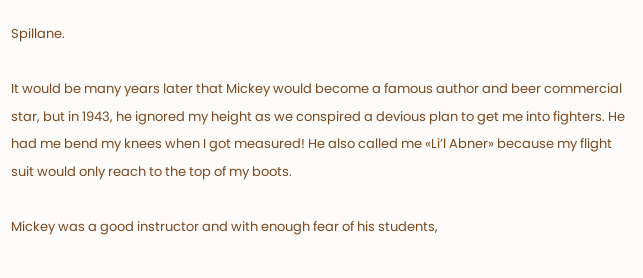Spillane.

It would be many years later that Mickey would become a famous author and beer commercial star, but in 1943, he ignored my height as we conspired a devious plan to get me into fighters. He had me bend my knees when I got measured! He also called me «Li’l Abner» because my flight suit would only reach to the top of my boots.

Mickey was a good instructor and with enough fear of his students,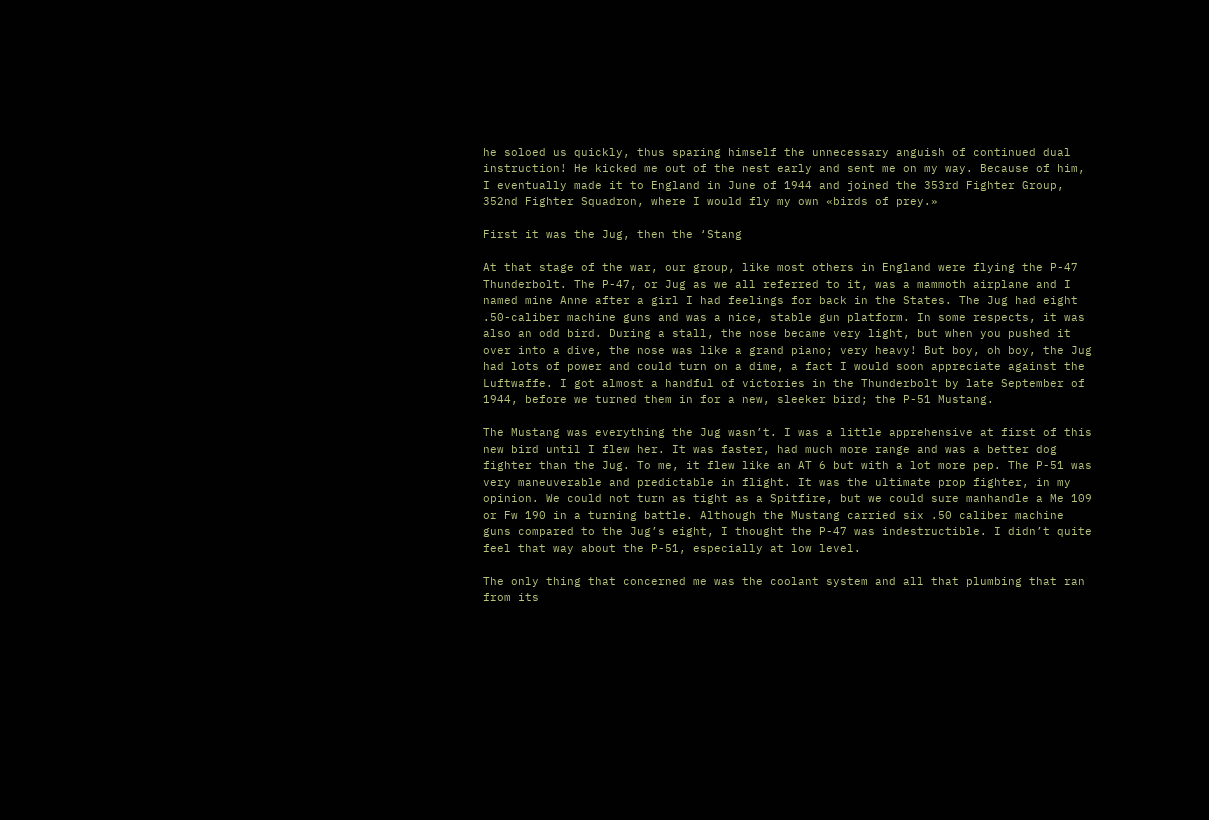he soloed us quickly, thus sparing himself the unnecessary anguish of continued dual instruction! He kicked me out of the nest early and sent me on my way. Because of him, I eventually made it to England in June of 1944 and joined the 353rd Fighter Group, 352nd Fighter Squadron, where I would fly my own «birds of prey.»

First it was the Jug, then the ‘Stang

At that stage of the war, our group, like most others in England were flying the P-47 Thunderbolt. The P-47, or Jug as we all referred to it, was a mammoth airplane and I named mine Anne after a girl I had feelings for back in the States. The Jug had eight .50-caliber machine guns and was a nice, stable gun platform. In some respects, it was also an odd bird. During a stall, the nose became very light, but when you pushed it over into a dive, the nose was like a grand piano; very heavy! But boy, oh boy, the Jug had lots of power and could turn on a dime, a fact I would soon appreciate against the Luftwaffe. I got almost a handful of victories in the Thunderbolt by late September of 1944, before we turned them in for a new, sleeker bird; the P-51 Mustang.

The Mustang was everything the Jug wasn’t. I was a little apprehensive at first of this new bird until I flew her. It was faster, had much more range and was a better dog fighter than the Jug. To me, it flew like an AT 6 but with a lot more pep. The P-51 was very maneuverable and predictable in flight. It was the ultimate prop fighter, in my opinion. We could not turn as tight as a Spitfire, but we could sure manhandle a Me 109 or Fw 190 in a turning battle. Although the Mustang carried six .50 caliber machine guns compared to the Jug’s eight, I thought the P-47 was indestructible. I didn’t quite feel that way about the P-51, especially at low level.

The only thing that concerned me was the coolant system and all that plumbing that ran from its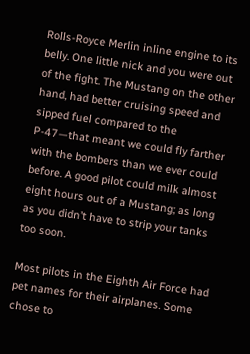Rolls-Royce Merlin inline engine to its belly. One little nick and you were out of the fight. The Mustang on the other hand, had better cruising speed and sipped fuel compared to the P-47—that meant we could fly farther with the bombers than we ever could before. A good pilot could milk almost eight hours out of a Mustang; as long as you didn’t have to strip your tanks too soon.

Most pilots in the Eighth Air Force had pet names for their airplanes. Some chose to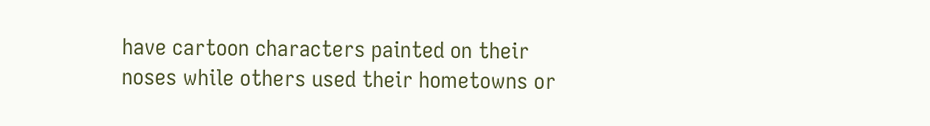have cartoon characters painted on their noses while others used their hometowns or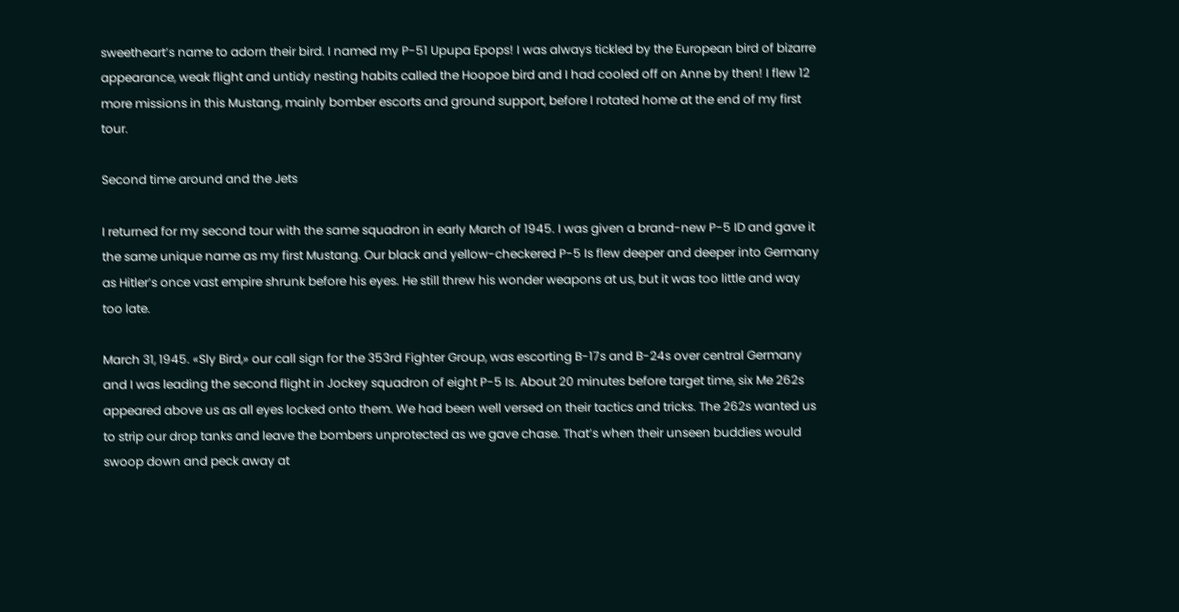sweetheart’s name to adorn their bird. I named my P-51 Upupa Epops! I was always tickled by the European bird of bizarre appearance, weak flight and untidy nesting habits called the Hoopoe bird and I had cooled off on Anne by then! I flew 12 more missions in this Mustang, mainly bomber escorts and ground support, before I rotated home at the end of my first tour.

Second time around and the Jets

I returned for my second tour with the same squadron in early March of 1945. I was given a brand-new P-5 ID and gave it the same unique name as my first Mustang. Our black and yellow-checkered P-5 Is flew deeper and deeper into Germany as Hitler’s once vast empire shrunk before his eyes. He still threw his wonder weapons at us, but it was too little and way too late.

March 31, 1945. «Sly Bird,» our call sign for the 353rd Fighter Group, was escorting B-17s and B-24s over central Germany and I was leading the second flight in Jockey squadron of eight P-5 Is. About 20 minutes before target time, six Me 262s appeared above us as all eyes locked onto them. We had been well versed on their tactics and tricks. The 262s wanted us to strip our drop tanks and leave the bombers unprotected as we gave chase. That’s when their unseen buddies would swoop down and peck away at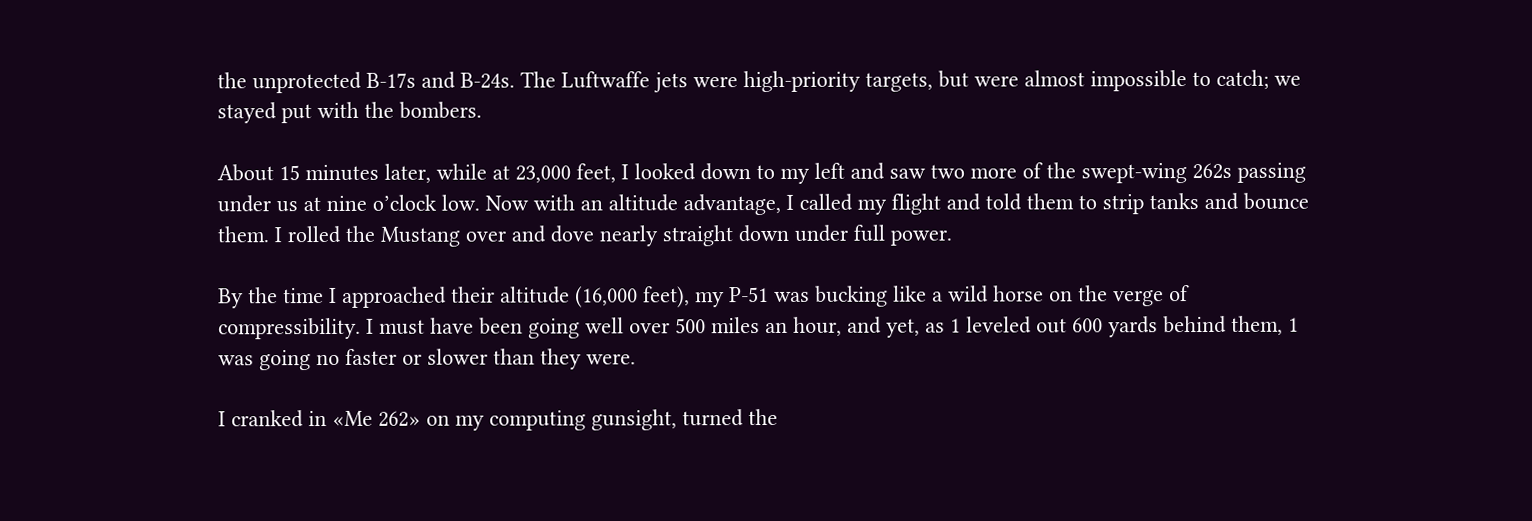the unprotected B-17s and B-24s. The Luftwaffe jets were high-priority targets, but were almost impossible to catch; we stayed put with the bombers.

About 15 minutes later, while at 23,000 feet, I looked down to my left and saw two more of the swept-wing 262s passing under us at nine o’clock low. Now with an altitude advantage, I called my flight and told them to strip tanks and bounce them. I rolled the Mustang over and dove nearly straight down under full power.

By the time I approached their altitude (16,000 feet), my P-51 was bucking like a wild horse on the verge of compressibility. I must have been going well over 500 miles an hour, and yet, as 1 leveled out 600 yards behind them, 1 was going no faster or slower than they were.

I cranked in «Me 262» on my computing gunsight, turned the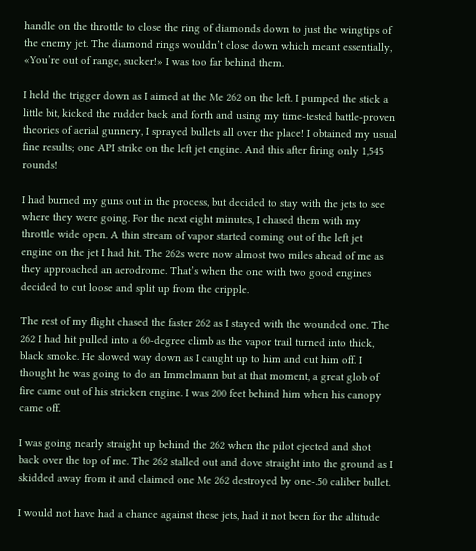handle on the throttle to close the ring of diamonds down to just the wingtips of the enemy jet. The diamond rings wouldn’t close down which meant essentially, «You’re out of range, sucker!» I was too far behind them.

I held the trigger down as I aimed at the Me 262 on the left. I pumped the stick a little bit, kicked the rudder back and forth and using my time-tested battle-proven theories of aerial gunnery, I sprayed bullets all over the place! I obtained my usual fine results; one API strike on the left jet engine. And this after firing only 1,545 rounds!

I had burned my guns out in the process, but decided to stay with the jets to see where they were going. For the next eight minutes, I chased them with my throttle wide open. A thin stream of vapor started coming out of the left jet engine on the jet I had hit. The 262s were now almost two miles ahead of me as they approached an aerodrome. That’s when the one with two good engines decided to cut loose and split up from the cripple.

The rest of my flight chased the faster 262 as I stayed with the wounded one. The 262 I had hit pulled into a 60-degree climb as the vapor trail turned into thick, black smoke. He slowed way down as I caught up to him and cut him off. I thought he was going to do an Immelmann but at that moment, a great glob of fire came out of his stricken engine. I was 200 feet behind him when his canopy came off.

I was going nearly straight up behind the 262 when the pilot ejected and shot back over the top of me. The 262 stalled out and dove straight into the ground as I skidded away from it and claimed one Me 262 destroyed by one-.50 caliber bullet.

I would not have had a chance against these jets, had it not been for the altitude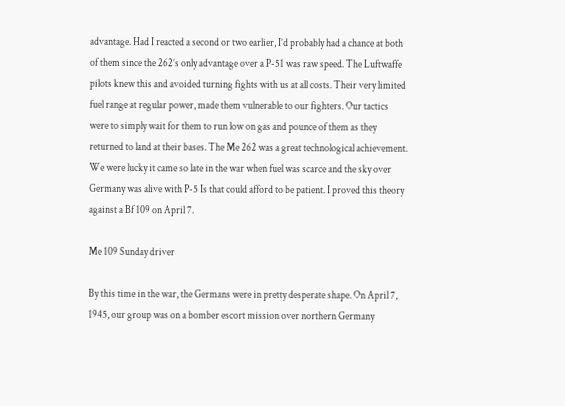advantage. Had I reacted a second or two earlier, I’d probably had a chance at both of them since the 262’s only advantage over a P-51 was raw speed. The Luftwaffe pilots knew this and avoided turning fights with us at all costs. Their very limited fuel range at regular power, made them vulnerable to our fighters. Our tactics were to simply wait for them to run low on gas and pounce of them as they returned to land at their bases. The Me 262 was a great technological achievement. We were lucky it came so late in the war when fuel was scarce and the sky over Germany was alive with P-5 Is that could afford to be patient. I proved this theory against a Bf 109 on April 7.

Me 109 Sunday driver

By this time in the war, the Germans were in pretty desperate shape. On April 7, 1945, our group was on a bomber escort mission over northern Germany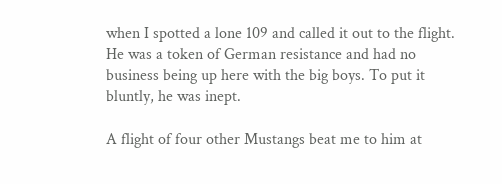when I spotted a lone 109 and called it out to the flight. He was a token of German resistance and had no business being up here with the big boys. To put it bluntly, he was inept.

A flight of four other Mustangs beat me to him at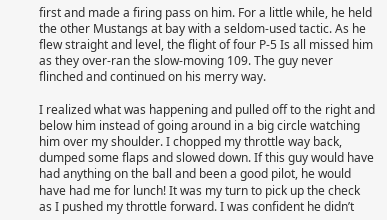first and made a firing pass on him. For a little while, he held the other Mustangs at bay with a seldom-used tactic. As he flew straight and level, the flight of four P-5 Is all missed him as they over-ran the slow-moving 109. The guy never flinched and continued on his merry way.

I realized what was happening and pulled off to the right and below him instead of going around in a big circle watching him over my shoulder. I chopped my throttle way back, dumped some flaps and slowed down. If this guy would have had anything on the ball and been a good pilot, he would have had me for lunch! It was my turn to pick up the check as I pushed my throttle forward. I was confident he didn’t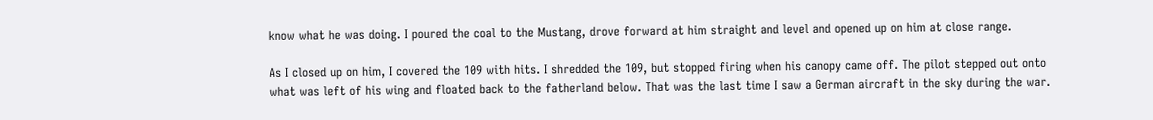know what he was doing. I poured the coal to the Mustang, drove forward at him straight and level and opened up on him at close range.

As I closed up on him, I covered the 109 with hits. I shredded the 109, but stopped firing when his canopy came off. The pilot stepped out onto what was left of his wing and floated back to the fatherland below. That was the last time I saw a German aircraft in the sky during the war.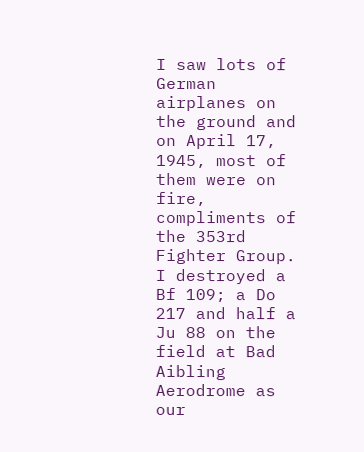I saw lots of German airplanes on the ground and on April 17, 1945, most of them were on fire, compliments of the 353rd Fighter Group. I destroyed a Bf 109; a Do 217 and half a Ju 88 on the field at Bad Aibling Aerodrome as our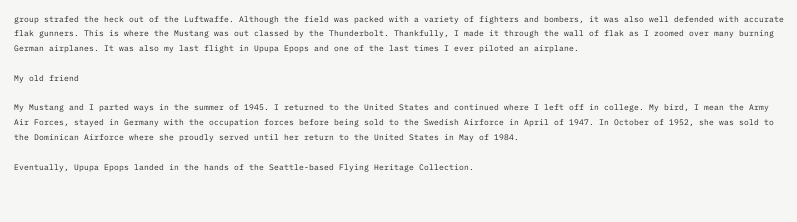group strafed the heck out of the Luftwaffe. Although the field was packed with a variety of fighters and bombers, it was also well defended with accurate flak gunners. This is where the Mustang was out classed by the Thunderbolt. Thankfully, I made it through the wall of flak as I zoomed over many burning German airplanes. It was also my last flight in Upupa Epops and one of the last times I ever piloted an airplane.

My old friend

My Mustang and I parted ways in the summer of 1945. I returned to the United States and continued where I left off in college. My bird, I mean the Army Air Forces, stayed in Germany with the occupation forces before being sold to the Swedish Airforce in April of 1947. In October of 1952, she was sold to the Dominican Airforce where she proudly served until her return to the United States in May of 1984.

Eventually, Upupa Epops landed in the hands of the Seattle-based Flying Heritage Collection.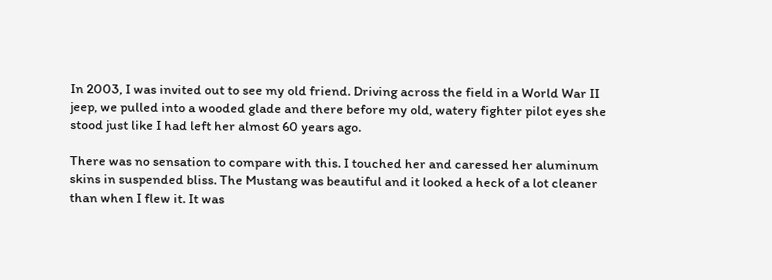In 2003, I was invited out to see my old friend. Driving across the field in a World War II jeep, we pulled into a wooded glade and there before my old, watery fighter pilot eyes she stood just like I had left her almost 60 years ago.

There was no sensation to compare with this. I touched her and caressed her aluminum skins in suspended bliss. The Mustang was beautiful and it looked a heck of a lot cleaner than when I flew it. It was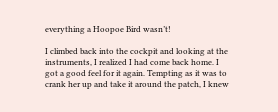everything a Hoopoe Bird wasn’t!

I climbed back into the cockpit and looking at the instruments, I realized I had come back home. I got a good feel for it again. Tempting as it was to crank her up and take it around the patch, I knew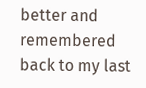better and remembered back to my last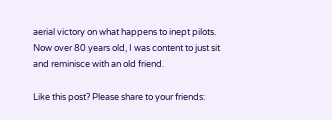aerial victory on what happens to inept pilots. Now over 80 years old, I was content to just sit and reminisce with an old friend.

Like this post? Please share to your friends: